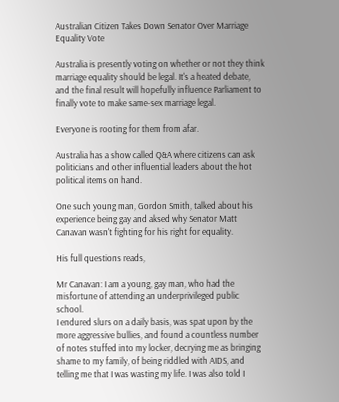Australian Citizen Takes Down Senator Over Marriage Equality Vote

Australia is presently voting on whether or not they think marriage equality should be legal. It's a heated debate, and the final result will hopefully influence Parliament to finally vote to make same-sex marriage legal.

Everyone is rooting for them from afar.

Australia has a show called Q&A where citizens can ask politicians and other influential leaders about the hot political items on hand.

One such young man, Gordon Smith, talked about his experience being gay and aksed why Senator Matt Canavan wasn't fighting for his right for equality.

His full questions reads,

Mr Canavan: I am a young, gay man, who had the misfortune of attending an underprivileged public school.
I endured slurs on a daily basis, was spat upon by the more aggressive bullies, and found a countless number of notes stuffed into my locker, decrying me as bringing shame to my family, of being riddled with AIDS, and telling me that I was wasting my life. I was also told I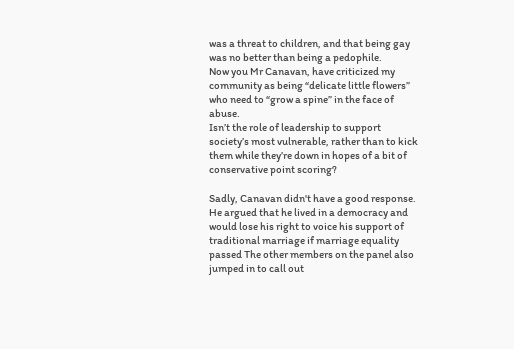was a threat to children, and that being gay was no better than being a pedophile.
Now you Mr Canavan, have criticized my community as being “delicate little flowers” who need to “grow a spine” in the face of abuse.
Isn’t the role of leadership to support society’s most vulnerable, rather than to kick them while they’re down in hopes of a bit of conservative point scoring?

Sadly, Canavan didn't have a good response. He argued that he lived in a democracy and would lose his right to voice his support of traditional marriage if marriage equality passed The other members on the panel also jumped in to call out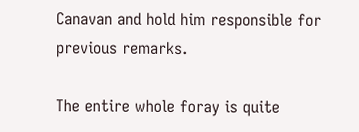Canavan and hold him responsible for previous remarks.

The entire whole foray is quite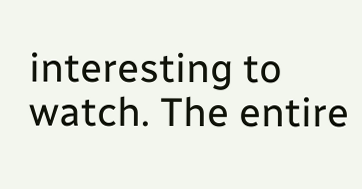interesting to watch. The entire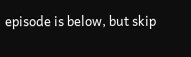episode is below, but skip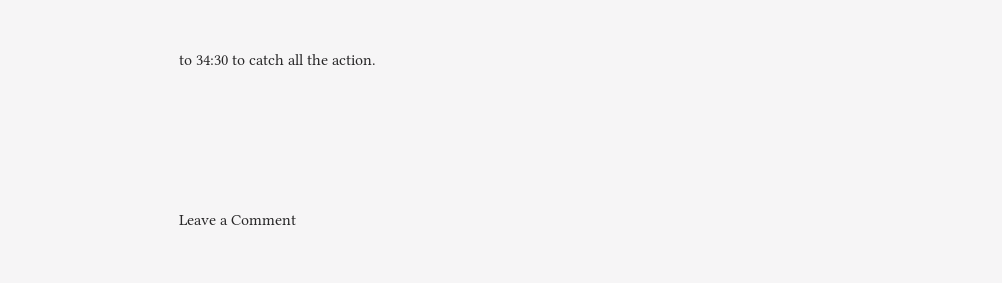to 34:30 to catch all the action.




Leave a Comment